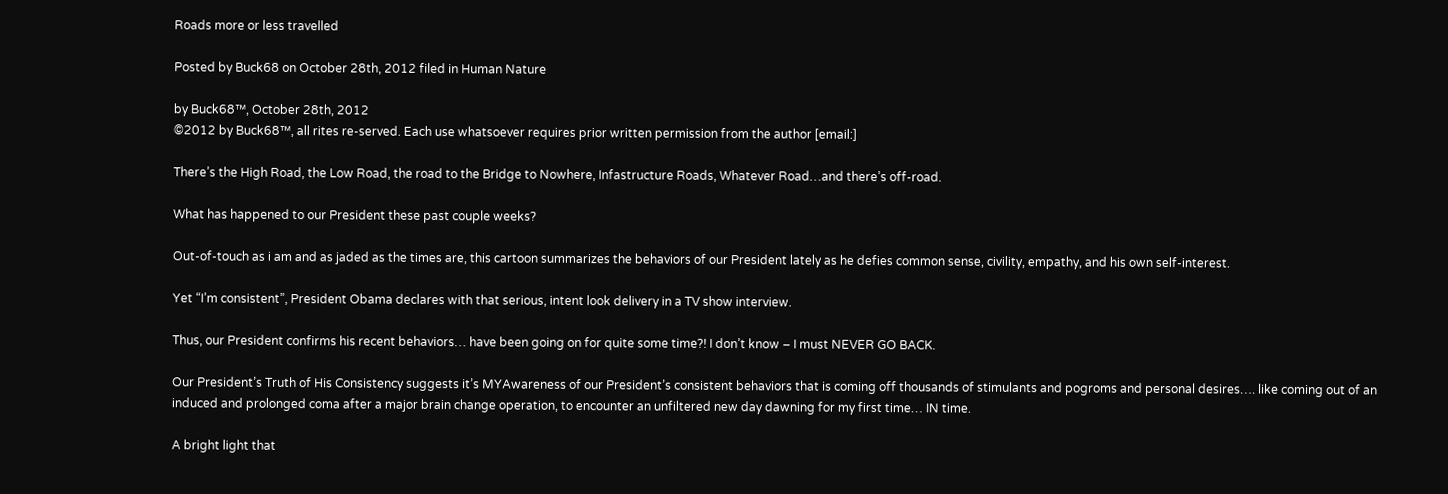Roads more or less travelled

Posted by Buck68 on October 28th, 2012 filed in Human Nature

by Buck68™, October 28th, 2012
©2012 by Buck68™, all rites re-served. Each use whatsoever requires prior written permission from the author [email:]

There’s the High Road, the Low Road, the road to the Bridge to Nowhere, Infastructure Roads, Whatever Road…and there’s off-road.

What has happened to our President these past couple weeks?

Out-of-touch as i am and as jaded as the times are, this cartoon summarizes the behaviors of our President lately as he defies common sense, civility, empathy, and his own self-interest.

Yet “I’m consistent”, President Obama declares with that serious, intent look delivery in a TV show interview.

Thus, our President confirms his recent behaviors… have been going on for quite some time?! I don’t know – I must NEVER GO BACK.

Our President’s Truth of His Consistency suggests it’s MYAwareness of our President’s consistent behaviors that is coming off thousands of stimulants and pogroms and personal desires…. like coming out of an induced and prolonged coma after a major brain change operation, to encounter an unfiltered new day dawning for my first time… IN time.

A bright light that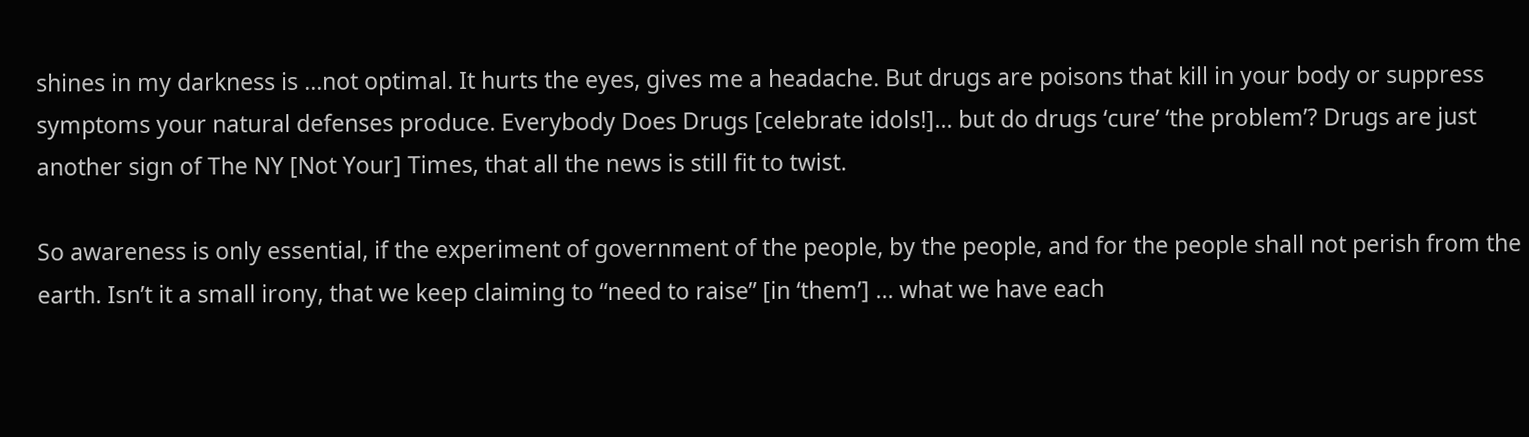shines in my darkness is …not optimal. It hurts the eyes, gives me a headache. But drugs are poisons that kill in your body or suppress symptoms your natural defenses produce. Everybody Does Drugs [celebrate idols!]… but do drugs ‘cure’ ‘the problem’? Drugs are just another sign of The NY [Not Your] Times, that all the news is still fit to twist.

So awareness is only essential, if the experiment of government of the people, by the people, and for the people shall not perish from the earth. Isn’t it a small irony, that we keep claiming to “need to raise” [in ‘them’] … what we have each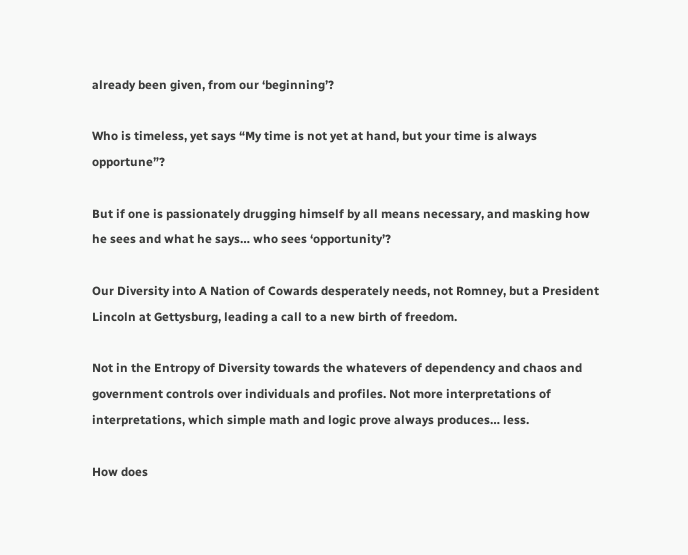already been given, from our ‘beginning’?

Who is timeless, yet says “My time is not yet at hand, but your time is always opportune”?

But if one is passionately drugging himself by all means necessary, and masking how he sees and what he says… who sees ‘opportunity’?

Our Diversity into A Nation of Cowards desperately needs, not Romney, but a President Lincoln at Gettysburg, leading a call to a new birth of freedom.

Not in the Entropy of Diversity towards the whatevers of dependency and chaos and government controls over individuals and profiles. Not more interpretations of interpretations, which simple math and logic prove always produces… less.

How does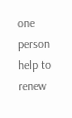one person help to renew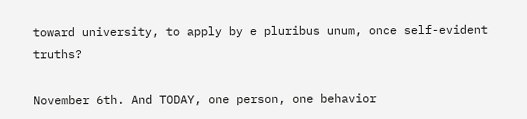toward university, to apply by e pluribus unum, once self-evident truths?

November 6th. And TODAY, one person, one behavior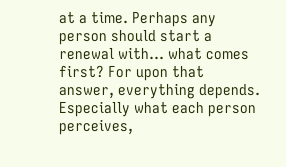at a time. Perhaps any person should start a renewal with… what comes first? For upon that answer, everything depends. Especially what each person perceives,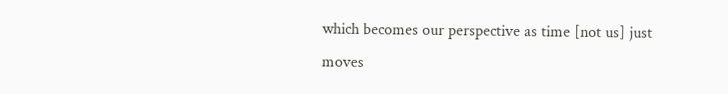which becomes our perspective as time [not us] just moves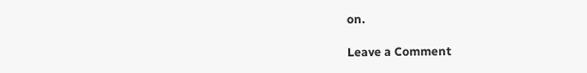on.

Leave a Comment